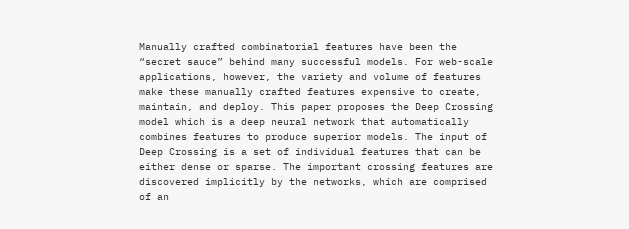Manually crafted combinatorial features have been the “secret sauce” behind many successful models. For web-scale applications, however, the variety and volume of features make these manually crafted features expensive to create, maintain, and deploy. This paper proposes the Deep Crossing model which is a deep neural network that automatically combines features to produce superior models. The input of Deep Crossing is a set of individual features that can be either dense or sparse. The important crossing features are discovered implicitly by the networks, which are comprised of an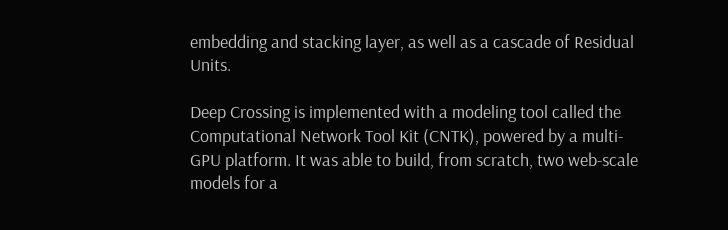embedding and stacking layer, as well as a cascade of Residual Units.

Deep Crossing is implemented with a modeling tool called the Computational Network Tool Kit (CNTK), powered by a multi-GPU platform. It was able to build, from scratch, two web-scale models for a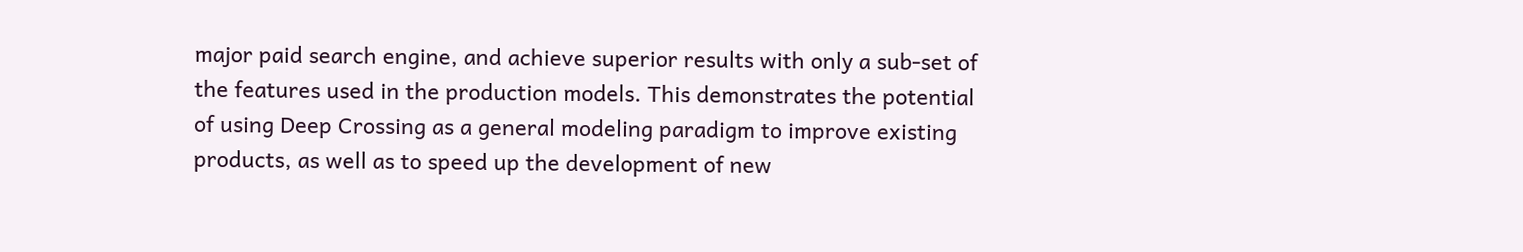major paid search engine, and achieve superior results with only a sub-set of the features used in the production models. This demonstrates the potential of using Deep Crossing as a general modeling paradigm to improve existing products, as well as to speed up the development of new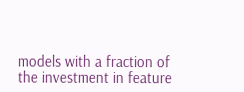models with a fraction of the investment in feature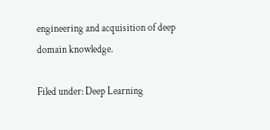engineering and acquisition of deep domain knowledge.

Filed under: Deep Learning